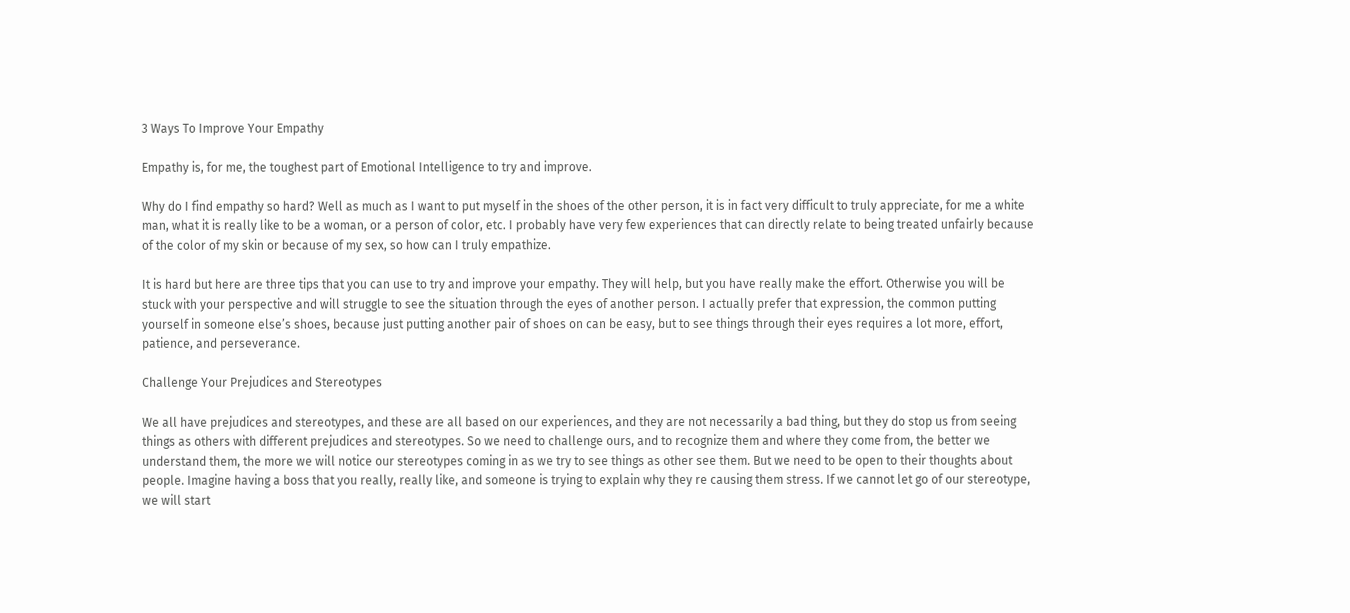3 Ways To Improve Your Empathy

Empathy is, for me, the toughest part of Emotional Intelligence to try and improve.

Why do I find empathy so hard? Well as much as I want to put myself in the shoes of the other person, it is in fact very difficult to truly appreciate, for me a white man, what it is really like to be a woman, or a person of color, etc. I probably have very few experiences that can directly relate to being treated unfairly because of the color of my skin or because of my sex, so how can I truly empathize.

It is hard but here are three tips that you can use to try and improve your empathy. They will help, but you have really make the effort. Otherwise you will be stuck with your perspective and will struggle to see the situation through the eyes of another person. I actually prefer that expression, the common putting yourself in someone else’s shoes, because just putting another pair of shoes on can be easy, but to see things through their eyes requires a lot more, effort, patience, and perseverance.

Challenge Your Prejudices and Stereotypes

We all have prejudices and stereotypes, and these are all based on our experiences, and they are not necessarily a bad thing, but they do stop us from seeing things as others with different prejudices and stereotypes. So we need to challenge ours, and to recognize them and where they come from, the better we understand them, the more we will notice our stereotypes coming in as we try to see things as other see them. But we need to be open to their thoughts about people. Imagine having a boss that you really, really like, and someone is trying to explain why they re causing them stress. If we cannot let go of our stereotype, we will start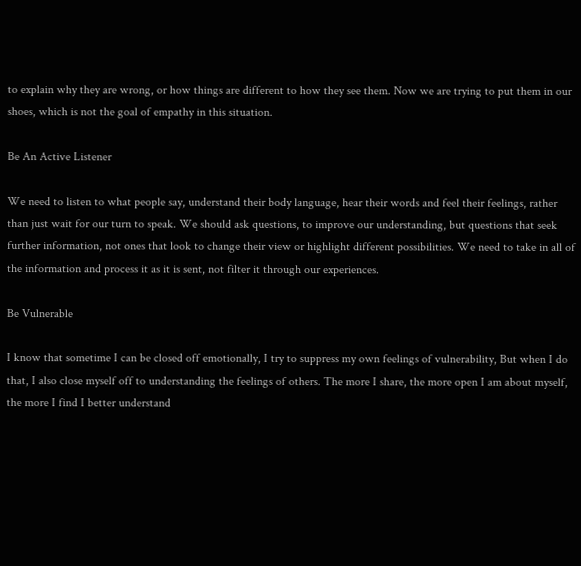to explain why they are wrong, or how things are different to how they see them. Now we are trying to put them in our shoes, which is not the goal of empathy in this situation.

Be An Active Listener

We need to listen to what people say, understand their body language, hear their words and feel their feelings, rather than just wait for our turn to speak. We should ask questions, to improve our understanding, but questions that seek further information, not ones that look to change their view or highlight different possibilities. We need to take in all of the information and process it as it is sent, not filter it through our experiences.

Be Vulnerable

I know that sometime I can be closed off emotionally, I try to suppress my own feelings of vulnerability, But when I do that, I also close myself off to understanding the feelings of others. The more I share, the more open I am about myself, the more I find I better understand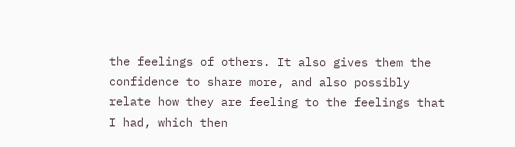the feelings of others. It also gives them the confidence to share more, and also possibly relate how they are feeling to the feelings that I had, which then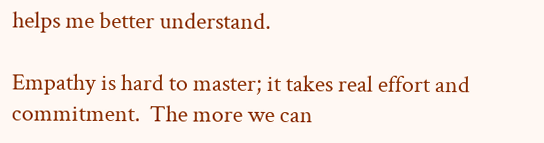helps me better understand.

Empathy is hard to master; it takes real effort and commitment.  The more we can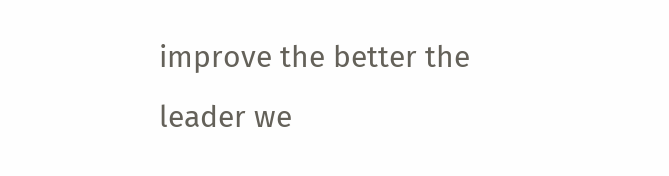improve the better the leader we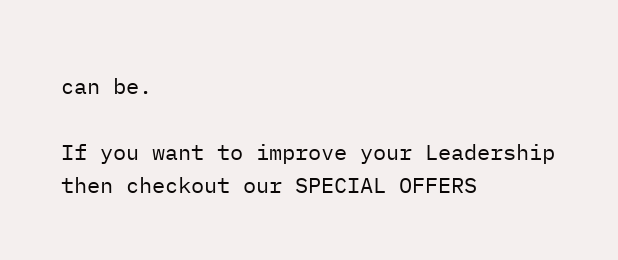can be.

If you want to improve your Leadership then checkout our SPECIAL OFFERS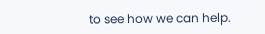to see how we can help.